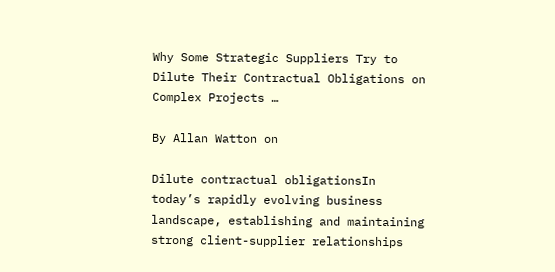Why Some Strategic Suppliers Try to Dilute Their Contractual Obligations on Complex Projects …

By Allan Watton on

Dilute contractual obligationsIn today’s rapidly evolving business landscape, establishing and maintaining strong client-supplier relationships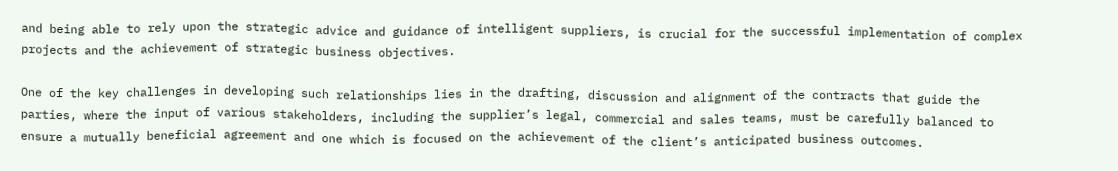and being able to rely upon the strategic advice and guidance of intelligent suppliers, is crucial for the successful implementation of complex projects and the achievement of strategic business objectives.

One of the key challenges in developing such relationships lies in the drafting, discussion and alignment of the contracts that guide the parties, where the input of various stakeholders, including the supplier’s legal, commercial and sales teams, must be carefully balanced to ensure a mutually beneficial agreement and one which is focused on the achievement of the client’s anticipated business outcomes.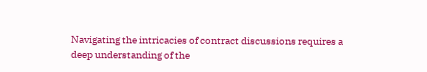Navigating the intricacies of contract discussions requires a deep understanding of the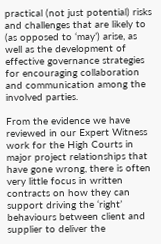practical (not just potential) risks and challenges that are likely to (as opposed to ‘may’) arise, as well as the development of effective governance strategies for encouraging collaboration and communication among the involved parties.

From the evidence we have reviewed in our Expert Witness work for the High Courts in major project relationships that have gone wrong, there is often very little focus in written contracts on how they can support driving the ‘right’ behaviours between client and supplier to deliver the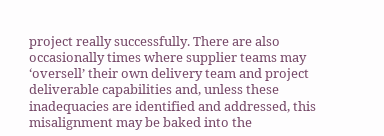project really successfully. There are also occasionally times where supplier teams may ‘oversell’ their own delivery team and project deliverable capabilities and, unless these inadequacies are identified and addressed, this misalignment may be baked into the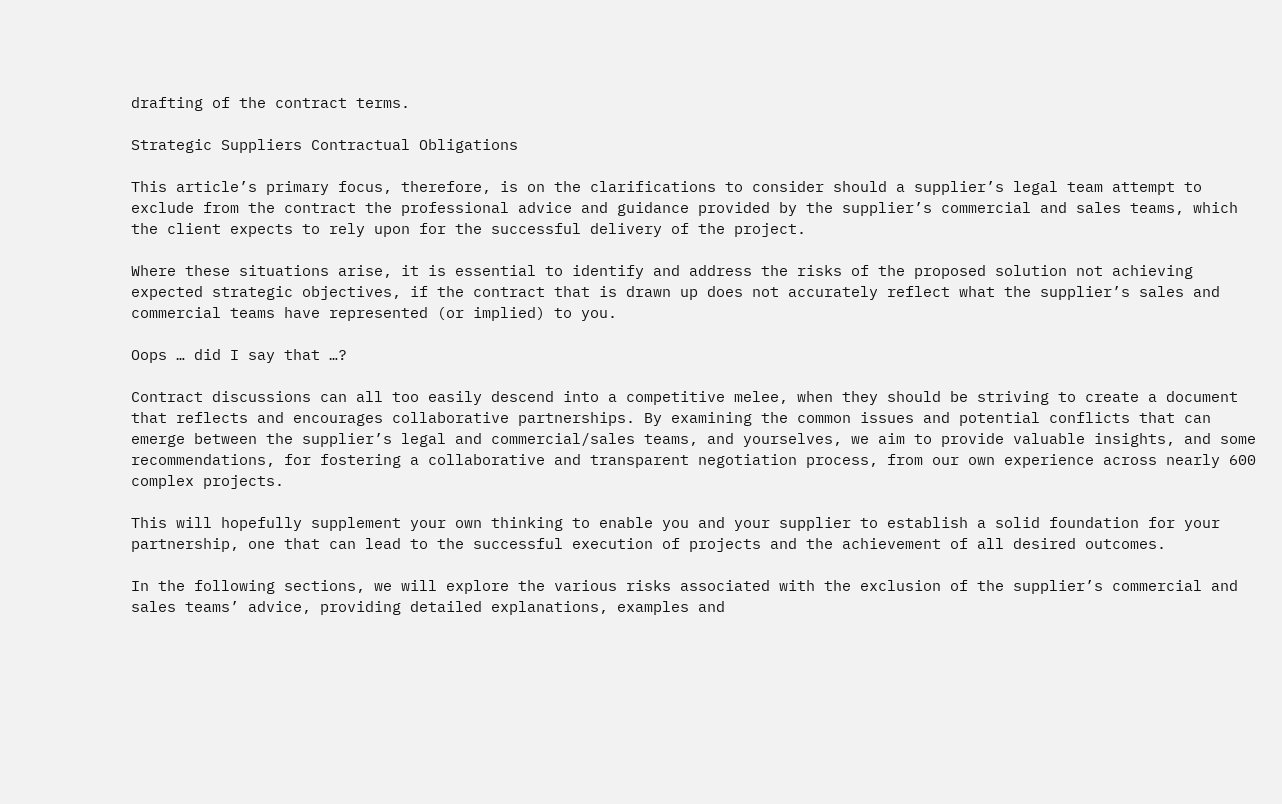drafting of the contract terms.

Strategic Suppliers Contractual Obligations

This article’s primary focus, therefore, is on the clarifications to consider should a supplier’s legal team attempt to exclude from the contract the professional advice and guidance provided by the supplier’s commercial and sales teams, which the client expects to rely upon for the successful delivery of the project.

Where these situations arise, it is essential to identify and address the risks of the proposed solution not achieving expected strategic objectives, if the contract that is drawn up does not accurately reflect what the supplier’s sales and commercial teams have represented (or implied) to you.

Oops … did I say that …?

Contract discussions can all too easily descend into a competitive melee, when they should be striving to create a document that reflects and encourages collaborative partnerships. By examining the common issues and potential conflicts that can emerge between the supplier’s legal and commercial/sales teams, and yourselves, we aim to provide valuable insights, and some recommendations, for fostering a collaborative and transparent negotiation process, from our own experience across nearly 600 complex projects.

This will hopefully supplement your own thinking to enable you and your supplier to establish a solid foundation for your partnership, one that can lead to the successful execution of projects and the achievement of all desired outcomes.

In the following sections, we will explore the various risks associated with the exclusion of the supplier’s commercial and sales teams’ advice, providing detailed explanations, examples and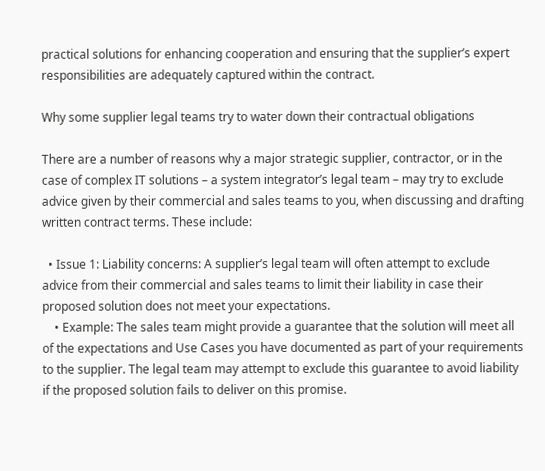practical solutions for enhancing cooperation and ensuring that the supplier’s expert responsibilities are adequately captured within the contract.

Why some supplier legal teams try to water down their contractual obligations

There are a number of reasons why a major strategic supplier, contractor, or in the case of complex IT solutions – a system integrator’s legal team – may try to exclude advice given by their commercial and sales teams to you, when discussing and drafting written contract terms. These include:

  • Issue 1: Liability concerns: A supplier’s legal team will often attempt to exclude advice from their commercial and sales teams to limit their liability in case their proposed solution does not meet your expectations.
    • Example: The sales team might provide a guarantee that the solution will meet all of the expectations and Use Cases you have documented as part of your requirements to the supplier. The legal team may attempt to exclude this guarantee to avoid liability if the proposed solution fails to deliver on this promise.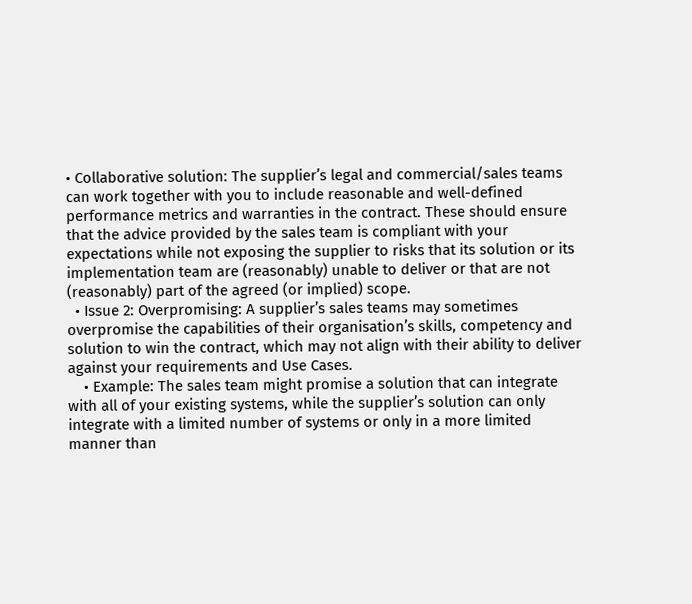• Collaborative solution: The supplier’s legal and commercial/sales teams can work together with you to include reasonable and well-defined performance metrics and warranties in the contract. These should ensure that the advice provided by the sales team is compliant with your expectations while not exposing the supplier to risks that its solution or its implementation team are (reasonably) unable to deliver or that are not (reasonably) part of the agreed (or implied) scope.
  • Issue 2: Overpromising: A supplier’s sales teams may sometimes overpromise the capabilities of their organisation’s skills, competency and solution to win the contract, which may not align with their ability to deliver against your requirements and Use Cases.
    • Example: The sales team might promise a solution that can integrate with all of your existing systems, while the supplier’s solution can only integrate with a limited number of systems or only in a more limited manner than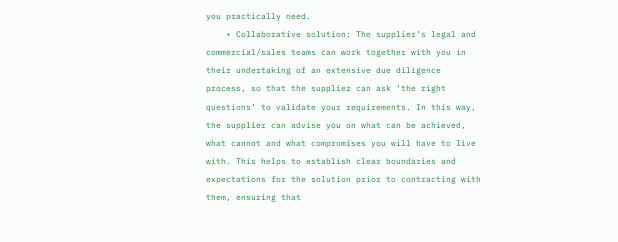you practically need.
    • Collaborative solution: The supplier’s legal and commercial/sales teams can work together with you in their undertaking of an extensive due diligence process, so that the supplier can ask ‘the right questions’ to validate your requirements. In this way, the supplier can advise you on what can be achieved, what cannot and what compromises you will have to live with. This helps to establish clear boundaries and expectations for the solution prior to contracting with them, ensuring that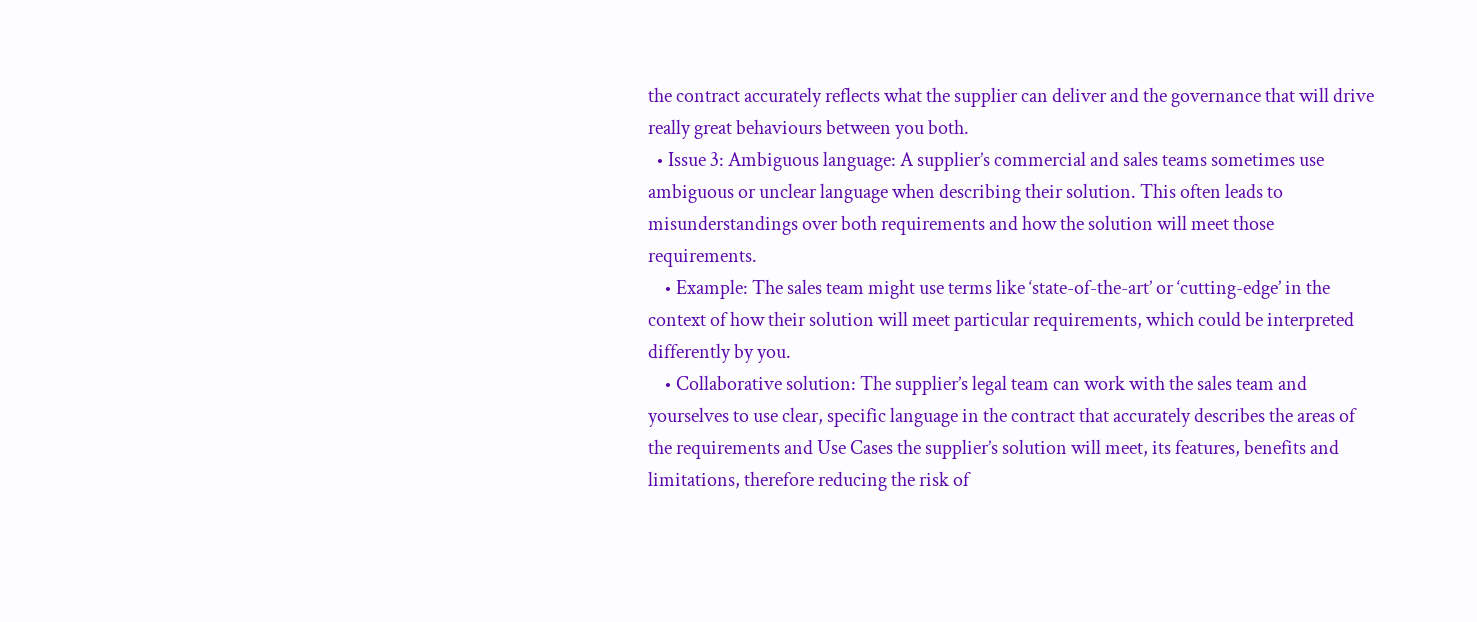the contract accurately reflects what the supplier can deliver and the governance that will drive really great behaviours between you both.
  • Issue 3: Ambiguous language: A supplier’s commercial and sales teams sometimes use ambiguous or unclear language when describing their solution. This often leads to misunderstandings over both requirements and how the solution will meet those requirements.
    • Example: The sales team might use terms like ‘state-of-the-art’ or ‘cutting-edge’ in the context of how their solution will meet particular requirements, which could be interpreted differently by you.
    • Collaborative solution: The supplier’s legal team can work with the sales team and yourselves to use clear, specific language in the contract that accurately describes the areas of the requirements and Use Cases the supplier’s solution will meet, its features, benefits and limitations, therefore reducing the risk of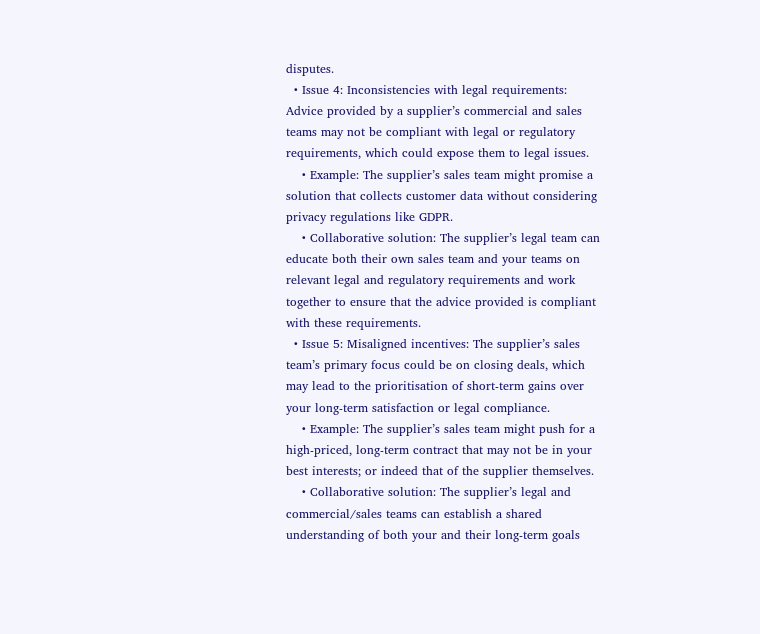disputes.
  • Issue 4: Inconsistencies with legal requirements: Advice provided by a supplier’s commercial and sales teams may not be compliant with legal or regulatory requirements, which could expose them to legal issues.
    • Example: The supplier’s sales team might promise a solution that collects customer data without considering privacy regulations like GDPR.
    • Collaborative solution: The supplier’s legal team can educate both their own sales team and your teams on relevant legal and regulatory requirements and work together to ensure that the advice provided is compliant with these requirements.
  • Issue 5: Misaligned incentives: The supplier’s sales team’s primary focus could be on closing deals, which may lead to the prioritisation of short-term gains over your long-term satisfaction or legal compliance.
    • Example: The supplier’s sales team might push for a high-priced, long-term contract that may not be in your best interests; or indeed that of the supplier themselves.
    • Collaborative solution: The supplier’s legal and commercial/sales teams can establish a shared understanding of both your and their long-term goals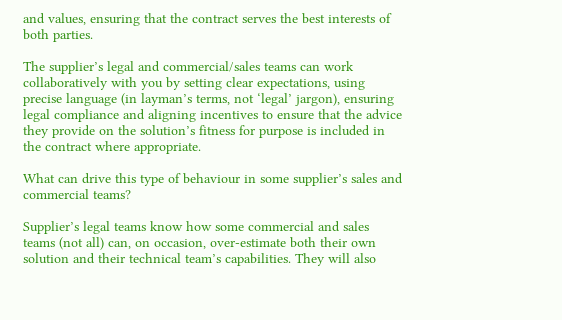and values, ensuring that the contract serves the best interests of both parties.

The supplier’s legal and commercial/sales teams can work collaboratively with you by setting clear expectations, using precise language (in layman’s terms, not ‘legal’ jargon), ensuring legal compliance and aligning incentives to ensure that the advice they provide on the solution’s fitness for purpose is included in the contract where appropriate.

What can drive this type of behaviour in some supplier’s sales and commercial teams?

Supplier’s legal teams know how some commercial and sales teams (not all) can, on occasion, over-estimate both their own solution and their technical team’s capabilities. They will also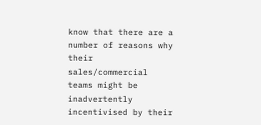know that there are a number of reasons why their sales/commercial teams might be inadvertently incentivised by their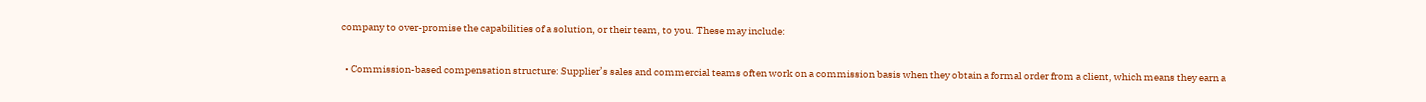company to over-promise the capabilities of a solution, or their team, to you. These may include:

  • Commission-based compensation structure: Supplier’s sales and commercial teams often work on a commission basis when they obtain a formal order from a client, which means they earn a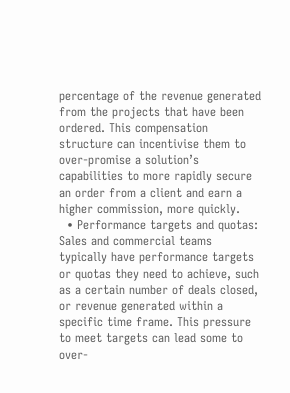percentage of the revenue generated from the projects that have been ordered. This compensation structure can incentivise them to over-promise a solution’s capabilities to more rapidly secure an order from a client and earn a higher commission, more quickly.
  • Performance targets and quotas: Sales and commercial teams typically have performance targets or quotas they need to achieve, such as a certain number of deals closed, or revenue generated within a specific time frame. This pressure to meet targets can lead some to over-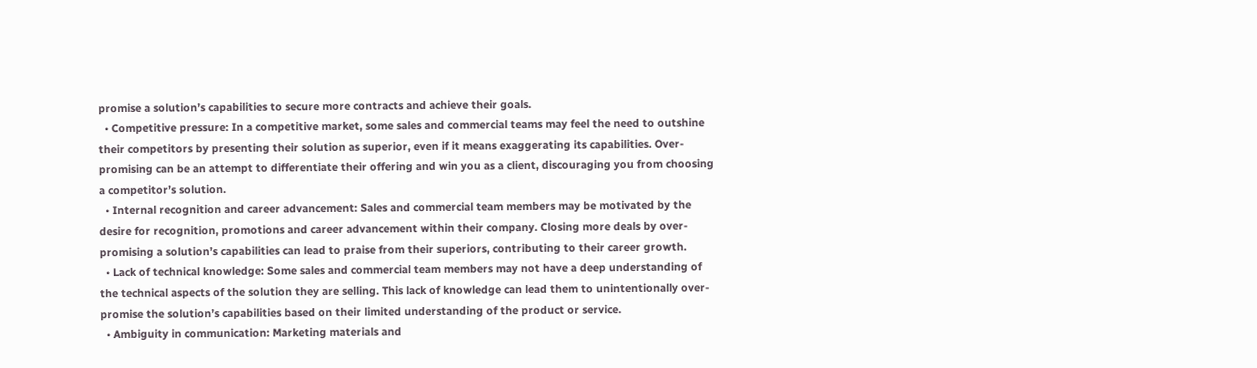promise a solution’s capabilities to secure more contracts and achieve their goals.
  • Competitive pressure: In a competitive market, some sales and commercial teams may feel the need to outshine their competitors by presenting their solution as superior, even if it means exaggerating its capabilities. Over-promising can be an attempt to differentiate their offering and win you as a client, discouraging you from choosing a competitor’s solution.
  • Internal recognition and career advancement: Sales and commercial team members may be motivated by the desire for recognition, promotions and career advancement within their company. Closing more deals by over-promising a solution’s capabilities can lead to praise from their superiors, contributing to their career growth.
  • Lack of technical knowledge: Some sales and commercial team members may not have a deep understanding of the technical aspects of the solution they are selling. This lack of knowledge can lead them to unintentionally over-promise the solution’s capabilities based on their limited understanding of the product or service.
  • Ambiguity in communication: Marketing materials and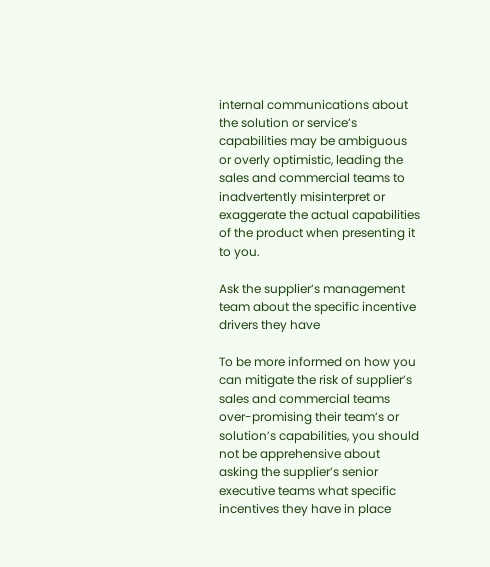internal communications about the solution or service’s capabilities may be ambiguous or overly optimistic, leading the sales and commercial teams to inadvertently misinterpret or exaggerate the actual capabilities of the product when presenting it to you.

Ask the supplier’s management team about the specific incentive drivers they have

To be more informed on how you can mitigate the risk of supplier’s sales and commercial teams over-promising their team’s or solution’s capabilities, you should not be apprehensive about asking the supplier’s senior executive teams what specific incentives they have in place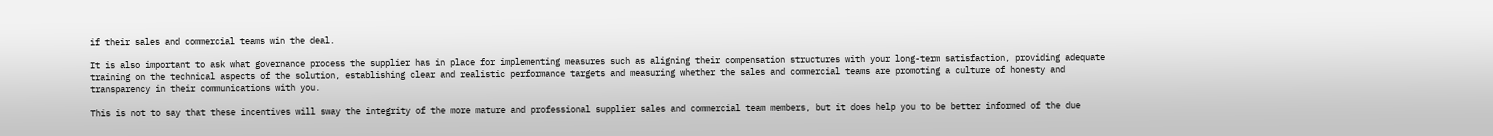if their sales and commercial teams win the deal.

It is also important to ask what governance process the supplier has in place for implementing measures such as aligning their compensation structures with your long-term satisfaction, providing adequate training on the technical aspects of the solution, establishing clear and realistic performance targets and measuring whether the sales and commercial teams are promoting a culture of honesty and transparency in their communications with you.

This is not to say that these incentives will sway the integrity of the more mature and professional supplier sales and commercial team members, but it does help you to be better informed of the due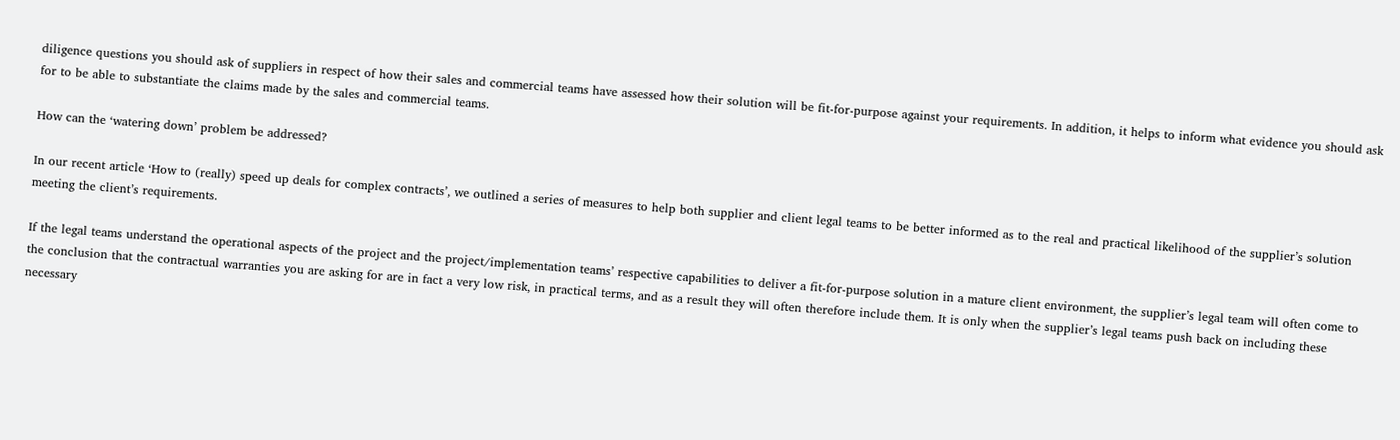diligence questions you should ask of suppliers in respect of how their sales and commercial teams have assessed how their solution will be fit-for-purpose against your requirements. In addition, it helps to inform what evidence you should ask for to be able to substantiate the claims made by the sales and commercial teams.

How can the ‘watering down’ problem be addressed?

In our recent article ‘How to (really) speed up deals for complex contracts’, we outlined a series of measures to help both supplier and client legal teams to be better informed as to the real and practical likelihood of the supplier’s solution meeting the client’s requirements.

If the legal teams understand the operational aspects of the project and the project/implementation teams’ respective capabilities to deliver a fit-for-purpose solution in a mature client environment, the supplier’s legal team will often come to the conclusion that the contractual warranties you are asking for are in fact a very low risk, in practical terms, and as a result they will often therefore include them. It is only when the supplier’s legal teams push back on including these necessary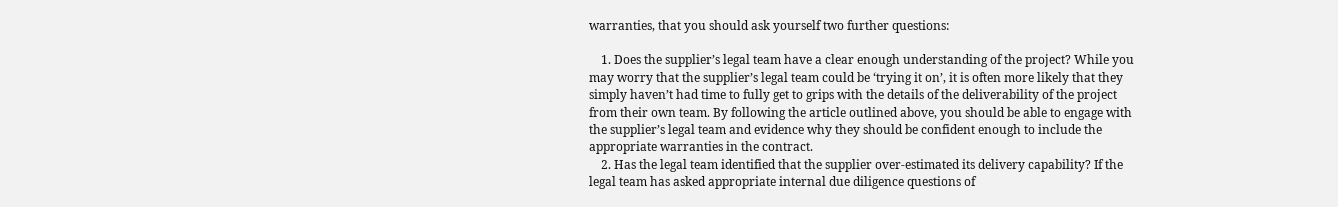warranties, that you should ask yourself two further questions:

    1. Does the supplier’s legal team have a clear enough understanding of the project? While you may worry that the supplier’s legal team could be ‘trying it on’, it is often more likely that they simply haven’t had time to fully get to grips with the details of the deliverability of the project from their own team. By following the article outlined above, you should be able to engage with the supplier’s legal team and evidence why they should be confident enough to include the appropriate warranties in the contract.
    2. Has the legal team identified that the supplier over-estimated its delivery capability? If the legal team has asked appropriate internal due diligence questions of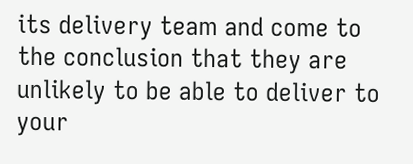its delivery team and come to the conclusion that they are unlikely to be able to deliver to your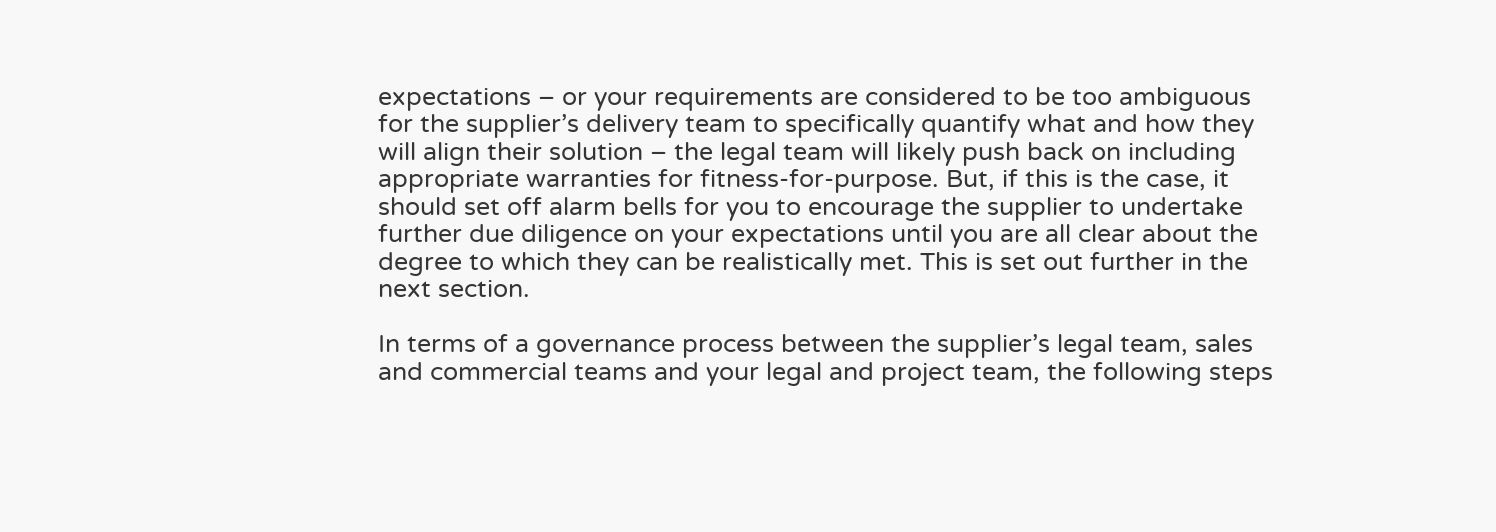expectations – or your requirements are considered to be too ambiguous for the supplier’s delivery team to specifically quantify what and how they will align their solution – the legal team will likely push back on including appropriate warranties for fitness-for-purpose. But, if this is the case, it should set off alarm bells for you to encourage the supplier to undertake further due diligence on your expectations until you are all clear about the degree to which they can be realistically met. This is set out further in the next section.

In terms of a governance process between the supplier’s legal team, sales and commercial teams and your legal and project team, the following steps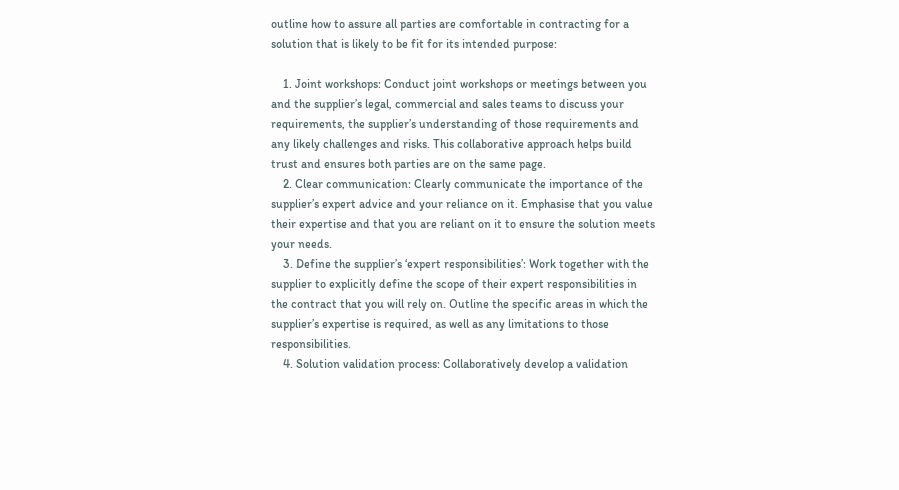outline how to assure all parties are comfortable in contracting for a solution that is likely to be fit for its intended purpose:

    1. Joint workshops: Conduct joint workshops or meetings between you and the supplier’s legal, commercial and sales teams to discuss your requirements, the supplier’s understanding of those requirements and any likely challenges and risks. This collaborative approach helps build trust and ensures both parties are on the same page.
    2. Clear communication: Clearly communicate the importance of the supplier’s expert advice and your reliance on it. Emphasise that you value their expertise and that you are reliant on it to ensure the solution meets your needs.
    3. Define the supplier’s ‘expert responsibilities’: Work together with the supplier to explicitly define the scope of their expert responsibilities in the contract that you will rely on. Outline the specific areas in which the supplier’s expertise is required, as well as any limitations to those responsibilities.
    4. Solution validation process: Collaboratively develop a validation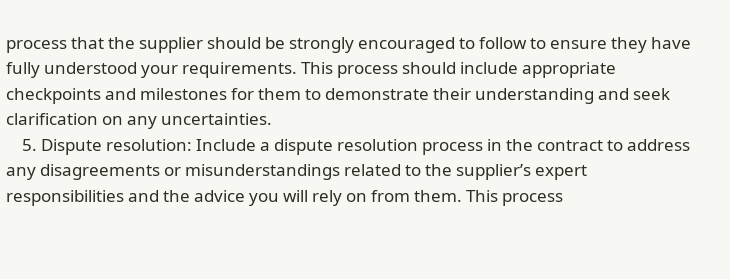process that the supplier should be strongly encouraged to follow to ensure they have fully understood your requirements. This process should include appropriate checkpoints and milestones for them to demonstrate their understanding and seek clarification on any uncertainties.
    5. Dispute resolution: Include a dispute resolution process in the contract to address any disagreements or misunderstandings related to the supplier’s expert responsibilities and the advice you will rely on from them. This process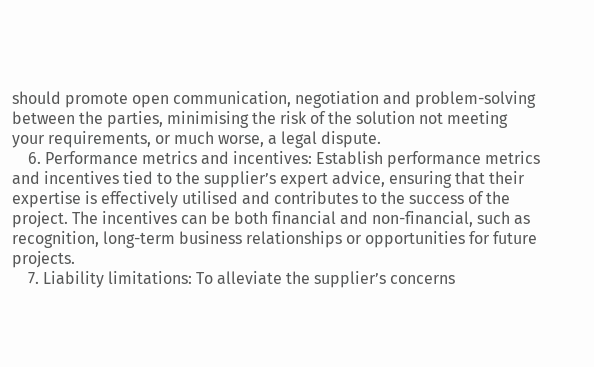should promote open communication, negotiation and problem-solving between the parties, minimising the risk of the solution not meeting your requirements, or much worse, a legal dispute.
    6. Performance metrics and incentives: Establish performance metrics and incentives tied to the supplier’s expert advice, ensuring that their expertise is effectively utilised and contributes to the success of the project. The incentives can be both financial and non-financial, such as recognition, long-term business relationships or opportunities for future projects.
    7. Liability limitations: To alleviate the supplier’s concerns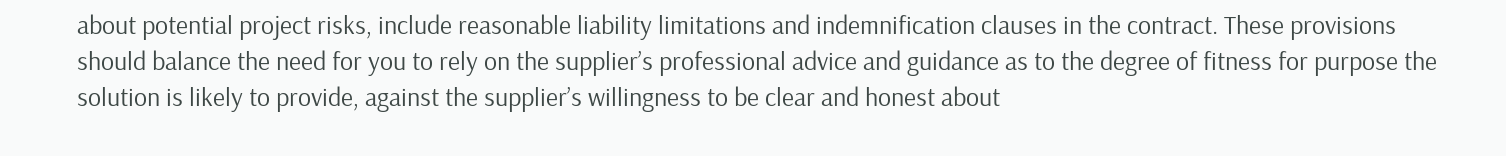about potential project risks, include reasonable liability limitations and indemnification clauses in the contract. These provisions should balance the need for you to rely on the supplier’s professional advice and guidance as to the degree of fitness for purpose the solution is likely to provide, against the supplier’s willingness to be clear and honest about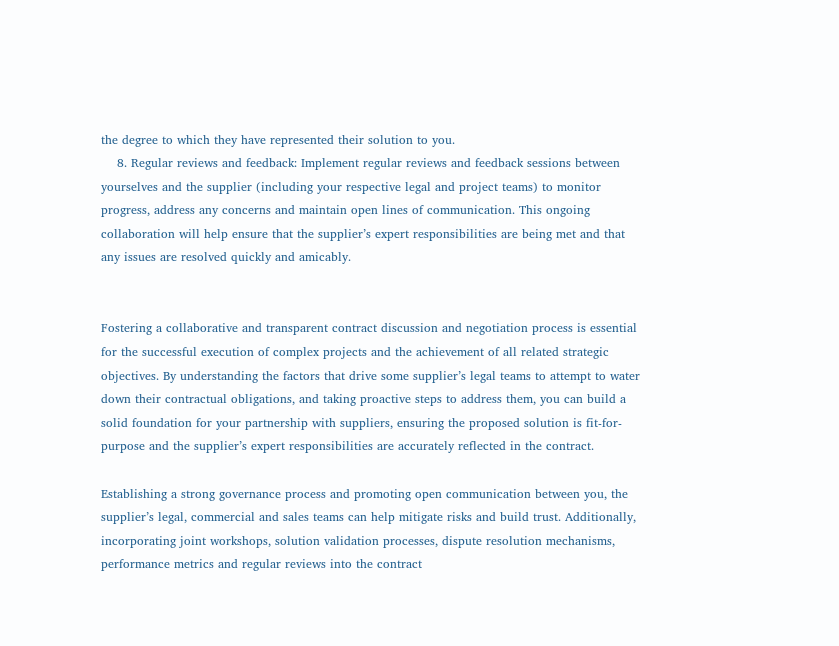the degree to which they have represented their solution to you.
    8. Regular reviews and feedback: Implement regular reviews and feedback sessions between yourselves and the supplier (including your respective legal and project teams) to monitor progress, address any concerns and maintain open lines of communication. This ongoing collaboration will help ensure that the supplier’s expert responsibilities are being met and that any issues are resolved quickly and amicably.


Fostering a collaborative and transparent contract discussion and negotiation process is essential for the successful execution of complex projects and the achievement of all related strategic objectives. By understanding the factors that drive some supplier’s legal teams to attempt to water down their contractual obligations, and taking proactive steps to address them, you can build a solid foundation for your partnership with suppliers, ensuring the proposed solution is fit-for-purpose and the supplier’s expert responsibilities are accurately reflected in the contract.

Establishing a strong governance process and promoting open communication between you, the supplier’s legal, commercial and sales teams can help mitigate risks and build trust. Additionally, incorporating joint workshops, solution validation processes, dispute resolution mechanisms, performance metrics and regular reviews into the contract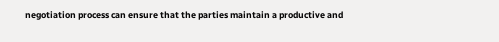negotiation process can ensure that the parties maintain a productive and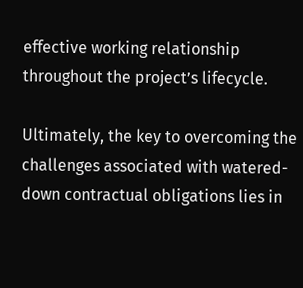effective working relationship throughout the project’s lifecycle.

Ultimately, the key to overcoming the challenges associated with watered-down contractual obligations lies in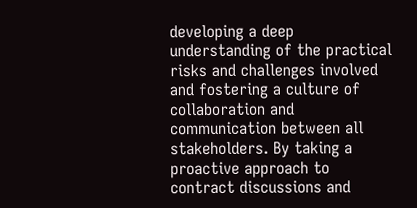developing a deep understanding of the practical risks and challenges involved and fostering a culture of collaboration and communication between all stakeholders. By taking a proactive approach to contract discussions and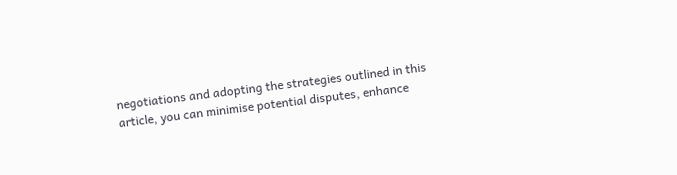negotiations and adopting the strategies outlined in this article, you can minimise potential disputes, enhance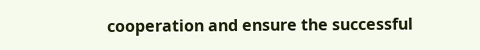cooperation and ensure the successful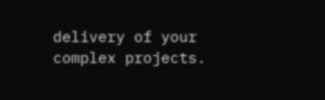delivery of your complex projects.